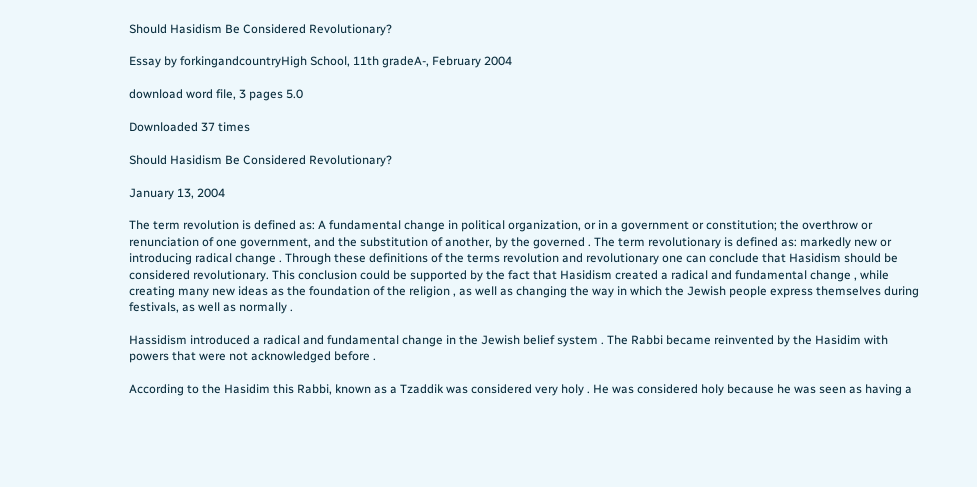Should Hasidism Be Considered Revolutionary?

Essay by forkingandcountryHigh School, 11th gradeA-, February 2004

download word file, 3 pages 5.0

Downloaded 37 times

Should Hasidism Be Considered Revolutionary?

January 13, 2004

The term revolution is defined as: A fundamental change in political organization, or in a government or constitution; the overthrow or renunciation of one government, and the substitution of another, by the governed . The term revolutionary is defined as: markedly new or introducing radical change . Through these definitions of the terms revolution and revolutionary one can conclude that Hasidism should be considered revolutionary. This conclusion could be supported by the fact that Hasidism created a radical and fundamental change , while creating many new ideas as the foundation of the religion , as well as changing the way in which the Jewish people express themselves during festivals, as well as normally .

Hassidism introduced a radical and fundamental change in the Jewish belief system . The Rabbi became reinvented by the Hasidim with powers that were not acknowledged before .

According to the Hasidim this Rabbi, known as a Tzaddik was considered very holy . He was considered holy because he was seen as having a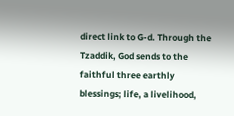direct link to G-d. Through the Tzaddik, God sends to the faithful three earthly blessings; life, a livelihood,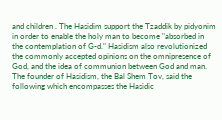and children . The Hasidim support the Tzaddik by pidyonim in order to enable the holy man to become "absorbed in the contemplation of G-d." Hasidism also revolutionized the commonly accepted opinions on the omnipresence of God, and the idea of communion between God and man. The founder of Hasidism, the Bal Shem Tov, said the following which encompasses the Hasidic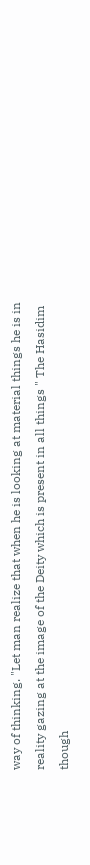way of thinking. "Let man realize that when he is looking at material things he is in reality gazing at the image of the Deity which is present in all things " The Hasidim though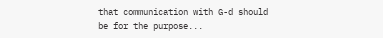that communication with G-d should be for the purpose...